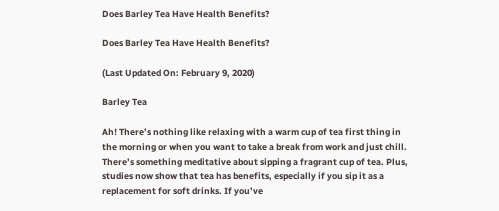Does Barley Tea Have Health Benefits?

Does Barley Tea Have Health Benefits?

(Last Updated On: February 9, 2020)

Barley Tea

Ah! There’s nothing like relaxing with a warm cup of tea first thing in the morning or when you want to take a break from work and just chill. There’s something meditative about sipping a fragrant cup of tea. Plus, studies now show that tea has benefits, especially if you sip it as a replacement for soft drinks. If you’ve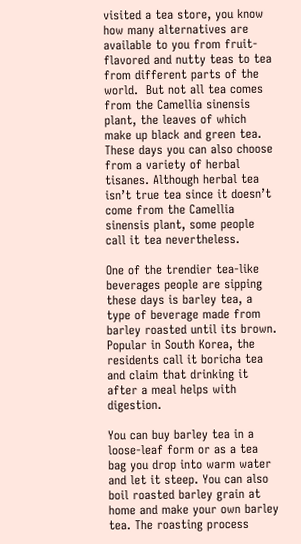visited a tea store, you know how many alternatives are available to you from fruit-flavored and nutty teas to tea from different parts of the world.  But not all tea comes from the Camellia sinensis plant, the leaves of which make up black and green tea. These days you can also choose from a variety of herbal tisanes. Although herbal tea isn’t true tea since it doesn’t come from the Camellia sinensis plant, some people call it tea nevertheless.

One of the trendier tea-like beverages people are sipping these days is barley tea, a type of beverage made from barley roasted until its brown. Popular in South Korea, the residents call it boricha tea and claim that drinking it after a meal helps with digestion.

You can buy barley tea in a loose-leaf form or as a tea bag you drop into warm water and let it steep. You can also boil roasted barley grain at home and make your own barley tea. The roasting process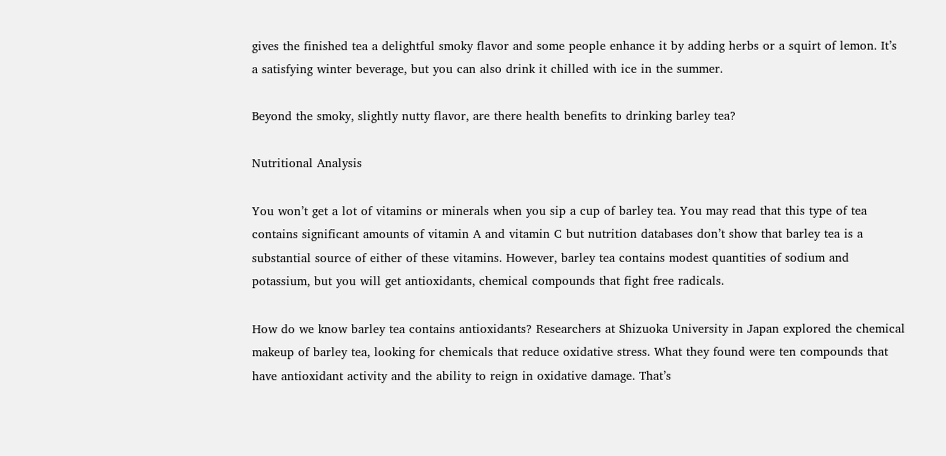gives the finished tea a delightful smoky flavor and some people enhance it by adding herbs or a squirt of lemon. It’s a satisfying winter beverage, but you can also drink it chilled with ice in the summer.

Beyond the smoky, slightly nutty flavor, are there health benefits to drinking barley tea?

Nutritional Analysis

You won’t get a lot of vitamins or minerals when you sip a cup of barley tea. You may read that this type of tea contains significant amounts of vitamin A and vitamin C but nutrition databases don’t show that barley tea is a substantial source of either of these vitamins. However, barley tea contains modest quantities of sodium and potassium, but you will get antioxidants, chemical compounds that fight free radicals.

How do we know barley tea contains antioxidants? Researchers at Shizuoka University in Japan explored the chemical makeup of barley tea, looking for chemicals that reduce oxidative stress. What they found were ten compounds that have antioxidant activity and the ability to reign in oxidative damage. That’s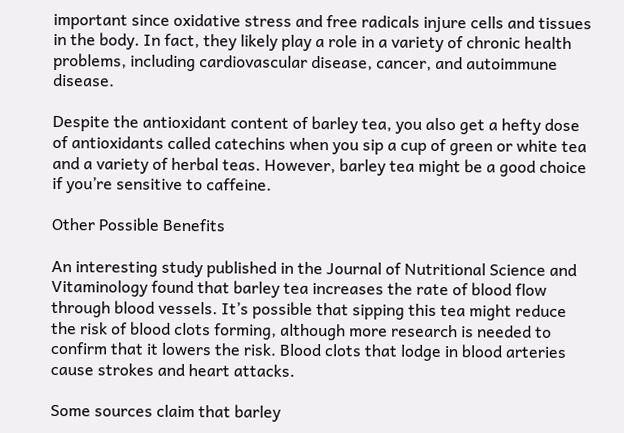important since oxidative stress and free radicals injure cells and tissues in the body. In fact, they likely play a role in a variety of chronic health problems, including cardiovascular disease, cancer, and autoimmune disease.

Despite the antioxidant content of barley tea, you also get a hefty dose of antioxidants called catechins when you sip a cup of green or white tea and a variety of herbal teas. However, barley tea might be a good choice if you’re sensitive to caffeine.

Other Possible Benefits

An interesting study published in the Journal of Nutritional Science and Vitaminology found that barley tea increases the rate of blood flow through blood vessels. It’s possible that sipping this tea might reduce the risk of blood clots forming, although more research is needed to confirm that it lowers the risk. Blood clots that lodge in blood arteries cause strokes and heart attacks.

Some sources claim that barley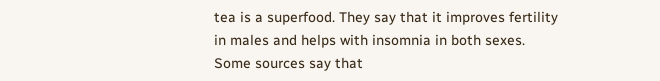tea is a superfood. They say that it improves fertility in males and helps with insomnia in both sexes. Some sources say that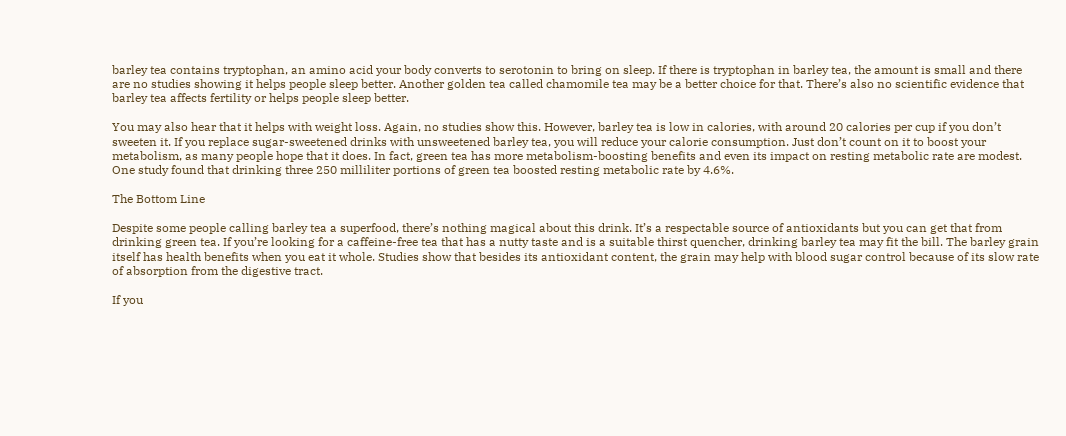barley tea contains tryptophan, an amino acid your body converts to serotonin to bring on sleep. If there is tryptophan in barley tea, the amount is small and there are no studies showing it helps people sleep better. Another golden tea called chamomile tea may be a better choice for that. There’s also no scientific evidence that barley tea affects fertility or helps people sleep better.

You may also hear that it helps with weight loss. Again, no studies show this. However, barley tea is low in calories, with around 20 calories per cup if you don’t sweeten it. If you replace sugar-sweetened drinks with unsweetened barley tea, you will reduce your calorie consumption. Just don’t count on it to boost your metabolism, as many people hope that it does. In fact, green tea has more metabolism-boosting benefits and even its impact on resting metabolic rate are modest. One study found that drinking three 250 milliliter portions of green tea boosted resting metabolic rate by 4.6%.

The Bottom Line

Despite some people calling barley tea a superfood, there’s nothing magical about this drink. It’s a respectable source of antioxidants but you can get that from drinking green tea. If you’re looking for a caffeine-free tea that has a nutty taste and is a suitable thirst quencher, drinking barley tea may fit the bill. The barley grain itself has health benefits when you eat it whole. Studies show that besides its antioxidant content, the grain may help with blood sugar control because of its slow rate of absorption from the digestive tract.

If you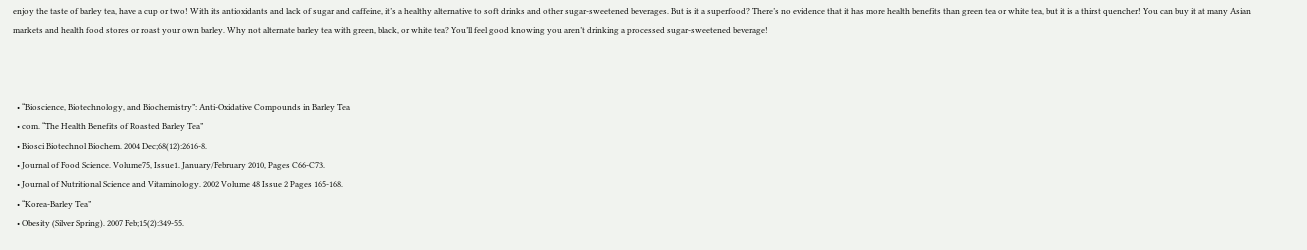enjoy the taste of barley tea, have a cup or two! With its antioxidants and lack of sugar and caffeine, it’s a healthy alternative to soft drinks and other sugar-sweetened beverages. But is it a superfood? There’s no evidence that it has more health benefits than green tea or white tea, but it is a thirst quencher! You can buy it at many Asian markets and health food stores or roast your own barley. Why not alternate barley tea with green, black, or white tea? You’ll feel good knowing you aren’t drinking a processed sugar-sweetened beverage!



  • “Bioscience, Biotechnology, and Biochemistry”: Anti-Oxidative Compounds in Barley Tea
  • com. “The Health Benefits of Roasted Barley Tea”
  • Biosci Biotechnol Biochem. 2004 Dec;68(12):2616-8.
  • Journal of Food Science. Volume75, Issue1. January/February 2010, Pages C66-C73.
  • Journal of Nutritional Science and Vitaminology. 2002 Volume 48 Issue 2 Pages 165-168.
  • “Korea-Barley Tea”
  • Obesity (Silver Spring). 2007 Feb;15(2):349-55.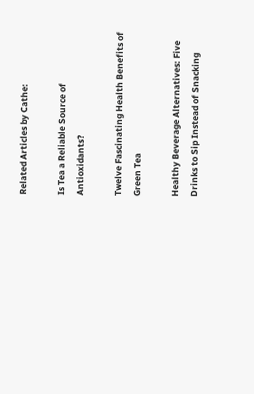Related Articles by Cathe:

Is Tea a Reliable Source of Antioxidants?

Twelve Fascinating Health Benefits of Green Tea

Healthy Beverage Alternatives: Five Drinks to Sip Instead of Snacking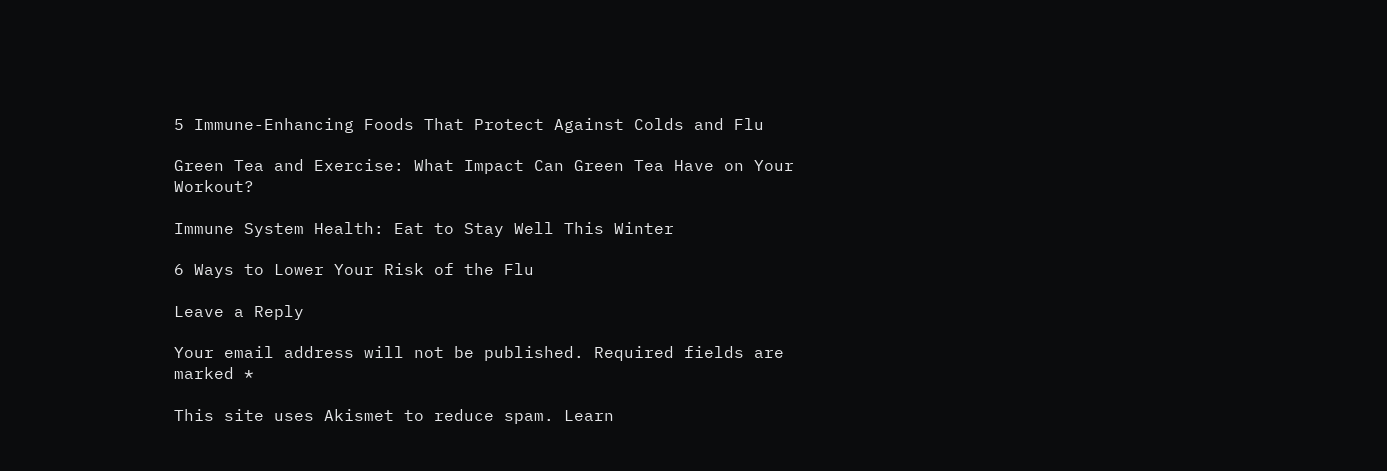5 Immune-Enhancing Foods That Protect Against Colds and Flu

Green Tea and Exercise: What Impact Can Green Tea Have on Your Workout?

Immune System Health: Eat to Stay Well This Winter

6 Ways to Lower Your Risk of the Flu

Leave a Reply

Your email address will not be published. Required fields are marked *

This site uses Akismet to reduce spam. Learn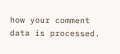how your comment data is processed.